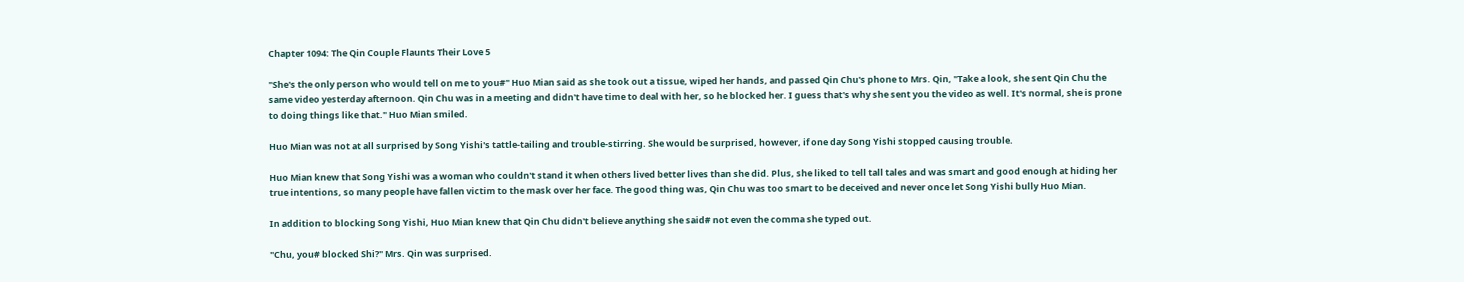Chapter 1094: The Qin Couple Flaunts Their Love 5

"She's the only person who would tell on me to you#" Huo Mian said as she took out a tissue, wiped her hands, and passed Qin Chu's phone to Mrs. Qin, "Take a look, she sent Qin Chu the same video yesterday afternoon. Qin Chu was in a meeting and didn't have time to deal with her, so he blocked her. I guess that's why she sent you the video as well. It's normal, she is prone to doing things like that." Huo Mian smiled.

Huo Mian was not at all surprised by Song Yishi's tattle-tailing and trouble-stirring. She would be surprised, however, if one day Song Yishi stopped causing trouble.

Huo Mian knew that Song Yishi was a woman who couldn't stand it when others lived better lives than she did. Plus, she liked to tell tall tales and was smart and good enough at hiding her true intentions, so many people have fallen victim to the mask over her face. The good thing was, Qin Chu was too smart to be deceived and never once let Song Yishi bully Huo Mian.

In addition to blocking Song Yishi, Huo Mian knew that Qin Chu didn't believe anything she said# not even the comma she typed out.

"Chu, you# blocked Shi?" Mrs. Qin was surprised.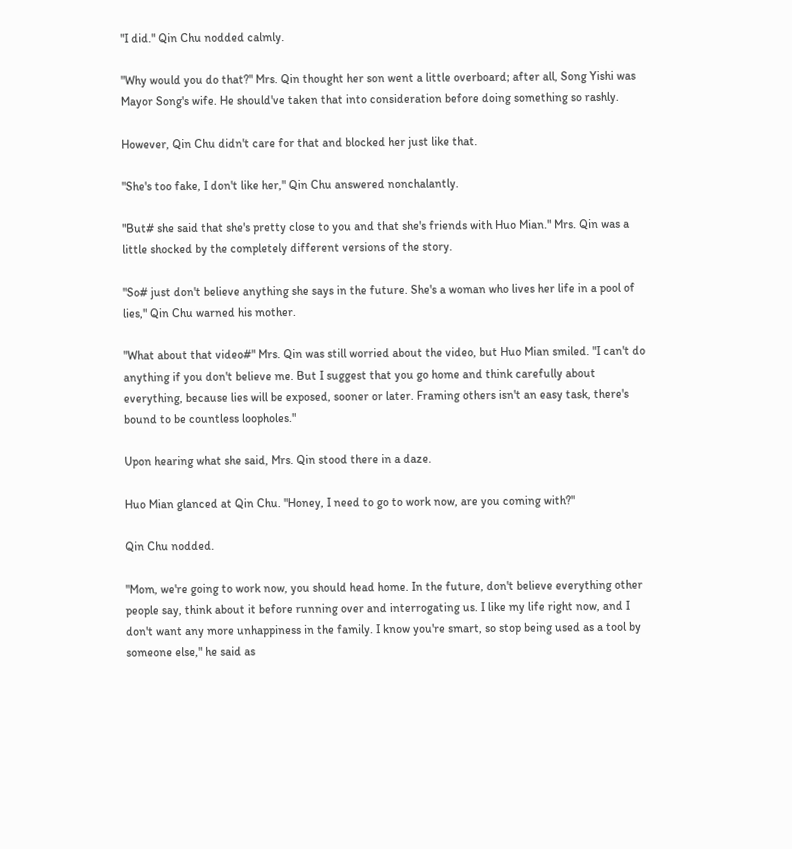"I did." Qin Chu nodded calmly.

"Why would you do that?" Mrs. Qin thought her son went a little overboard; after all, Song Yishi was Mayor Song's wife. He should've taken that into consideration before doing something so rashly.

However, Qin Chu didn't care for that and blocked her just like that.

"She's too fake, I don't like her," Qin Chu answered nonchalantly.

"But# she said that she's pretty close to you and that she's friends with Huo Mian." Mrs. Qin was a little shocked by the completely different versions of the story.

"So# just don't believe anything she says in the future. She's a woman who lives her life in a pool of lies," Qin Chu warned his mother.

"What about that video#" Mrs. Qin was still worried about the video, but Huo Mian smiled. "I can't do anything if you don't believe me. But I suggest that you go home and think carefully about everything, because lies will be exposed, sooner or later. Framing others isn't an easy task, there's bound to be countless loopholes."

Upon hearing what she said, Mrs. Qin stood there in a daze.

Huo Mian glanced at Qin Chu. "Honey, I need to go to work now, are you coming with?"

Qin Chu nodded.

"Mom, we're going to work now, you should head home. In the future, don't believe everything other people say, think about it before running over and interrogating us. I like my life right now, and I don't want any more unhappiness in the family. I know you're smart, so stop being used as a tool by someone else," he said as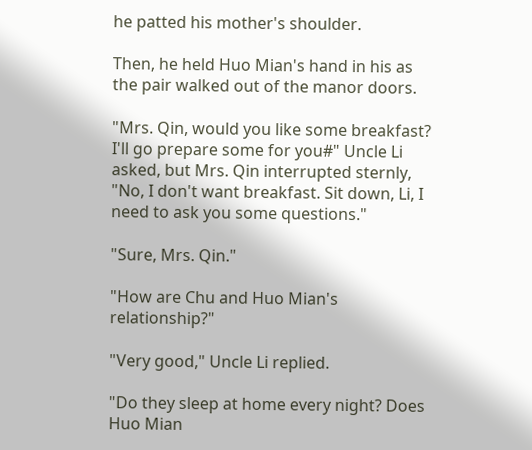he patted his mother's shoulder.

Then, he held Huo Mian's hand in his as the pair walked out of the manor doors.

"Mrs. Qin, would you like some breakfast? I'll go prepare some for you#" Uncle Li asked, but Mrs. Qin interrupted sternly, "No, I don't want breakfast. Sit down, Li, I need to ask you some questions."

"Sure, Mrs. Qin."

"How are Chu and Huo Mian's relationship?"

"Very good," Uncle Li replied.

"Do they sleep at home every night? Does Huo Mian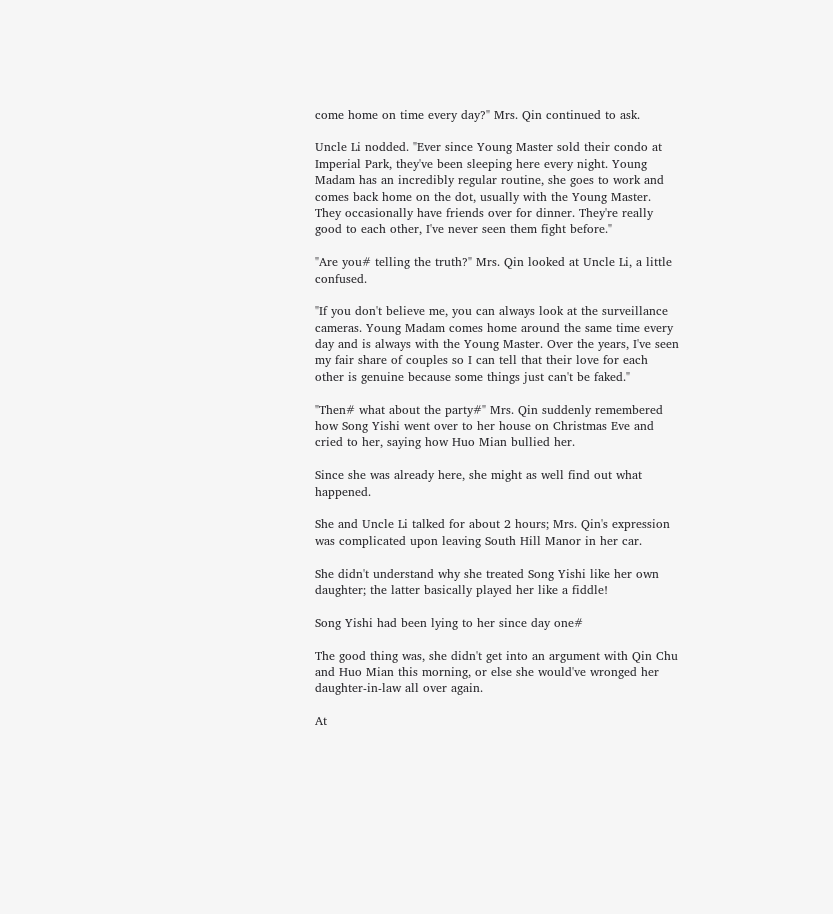come home on time every day?" Mrs. Qin continued to ask.

Uncle Li nodded. "Ever since Young Master sold their condo at Imperial Park, they've been sleeping here every night. Young Madam has an incredibly regular routine, she goes to work and comes back home on the dot, usually with the Young Master. They occasionally have friends over for dinner. They're really good to each other, I've never seen them fight before."

"Are you# telling the truth?" Mrs. Qin looked at Uncle Li, a little confused.

"If you don't believe me, you can always look at the surveillance cameras. Young Madam comes home around the same time every day and is always with the Young Master. Over the years, I've seen my fair share of couples so I can tell that their love for each other is genuine because some things just can't be faked."

"Then# what about the party#" Mrs. Qin suddenly remembered how Song Yishi went over to her house on Christmas Eve and cried to her, saying how Huo Mian bullied her.

Since she was already here, she might as well find out what happened.

She and Uncle Li talked for about 2 hours; Mrs. Qin's expression was complicated upon leaving South Hill Manor in her car.

She didn't understand why she treated Song Yishi like her own daughter; the latter basically played her like a fiddle!

Song Yishi had been lying to her since day one#

The good thing was, she didn't get into an argument with Qin Chu and Huo Mian this morning, or else she would've wronged her daughter-in-law all over again.

At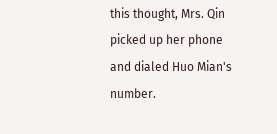this thought, Mrs. Qin picked up her phone and dialed Huo Mian's number.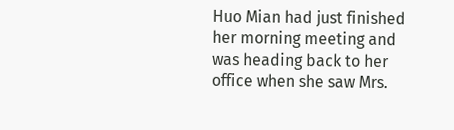Huo Mian had just finished her morning meeting and was heading back to her office when she saw Mrs.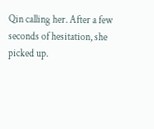Qin calling her. After a few seconds of hesitation, she picked up.